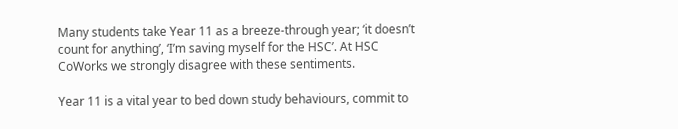Many students take Year 11 as a breeze-through year; ‘it doesn’t count for anything’, ‘I’m saving myself for the HSC’. At HSC CoWorks we strongly disagree with these sentiments.

Year 11 is a vital year to bed down study behaviours, commit to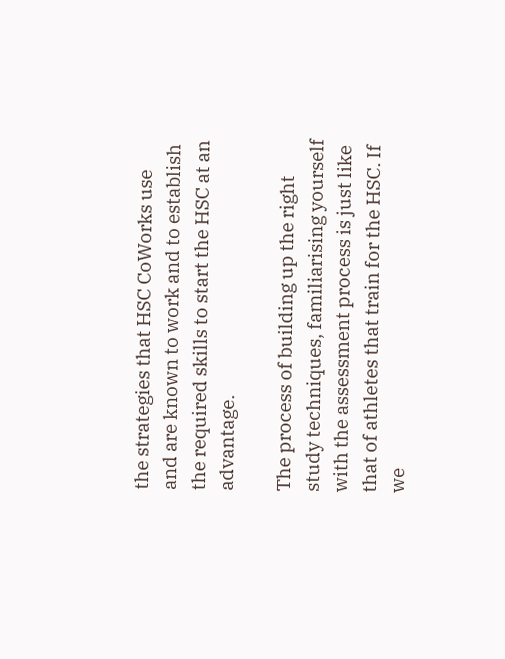the strategies that HSC CoWorks use and are known to work and to establish the required skills to start the HSC at an advantage.

The process of building up the right study techniques, familiarising yourself with the assessment process is just like that of athletes that train for the HSC. If we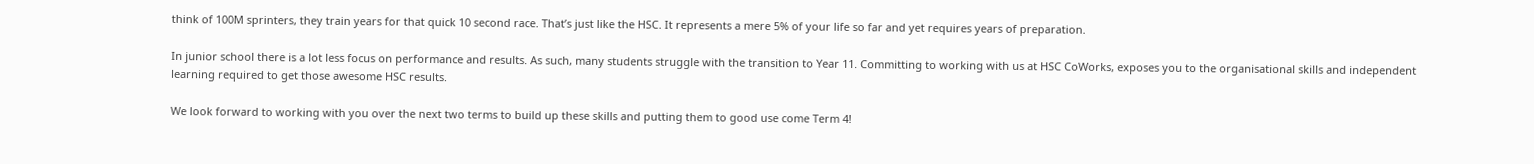think of 100M sprinters, they train years for that quick 10 second race. That’s just like the HSC. It represents a mere 5% of your life so far and yet requires years of preparation.

In junior school there is a lot less focus on performance and results. As such, many students struggle with the transition to Year 11. Committing to working with us at HSC CoWorks, exposes you to the organisational skills and independent learning required to get those awesome HSC results.

We look forward to working with you over the next two terms to build up these skills and putting them to good use come Term 4!